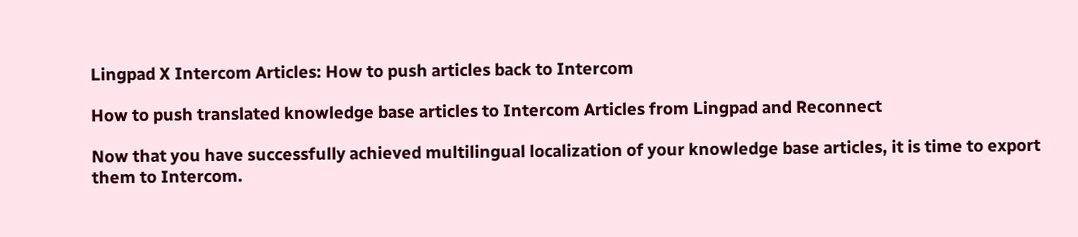Lingpad X Intercom Articles: How to push articles back to Intercom

How to push translated knowledge base articles to Intercom Articles from Lingpad and Reconnect

Now that you have successfully achieved multilingual localization of your knowledge base articles, it is time to export them to Intercom.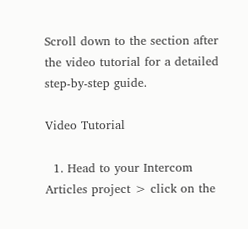Scroll down to the section after the video tutorial for a detailed step-by-step guide.

Video Tutorial

  1. Head to your Intercom Articles project > click on the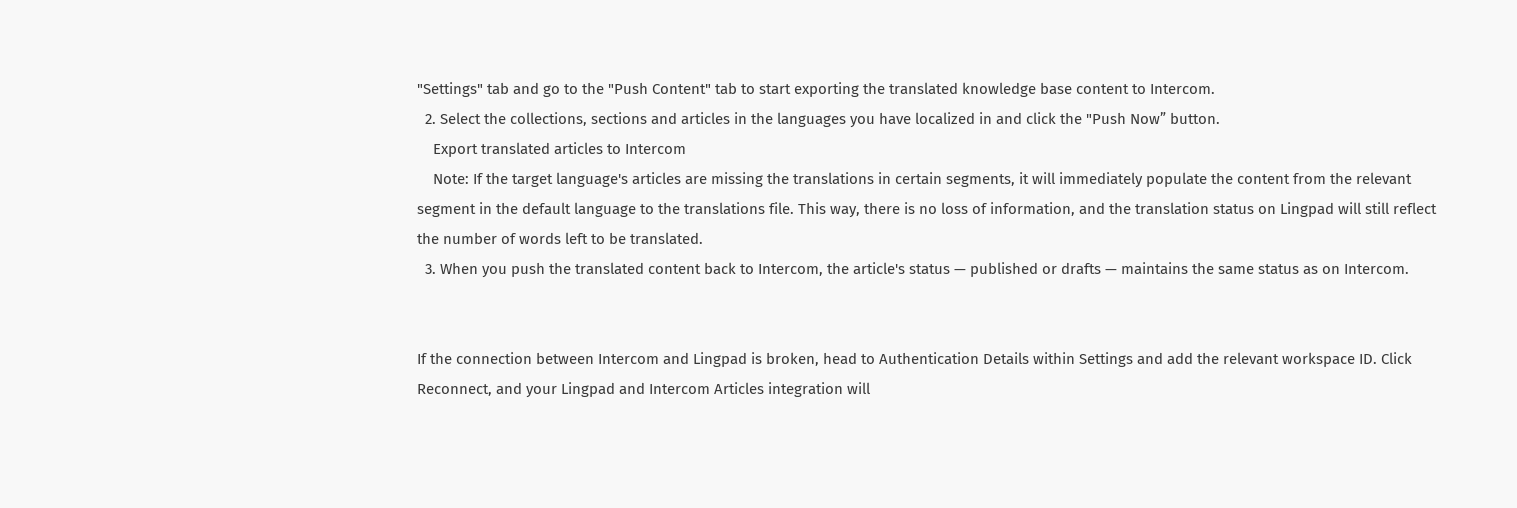"Settings" tab and go to the "Push Content" tab to start exporting the translated knowledge base content to Intercom.
  2. Select the collections, sections and articles in the languages you have localized in and click the "Push Now” button.
    Export translated articles to Intercom
    Note: If the target language's articles are missing the translations in certain segments, it will immediately populate the content from the relevant segment in the default language to the translations file. This way, there is no loss of information, and the translation status on Lingpad will still reflect the number of words left to be translated.
  3. When you push the translated content back to Intercom, the article's status — published or drafts — maintains the same status as on Intercom.


If the connection between Intercom and Lingpad is broken, head to Authentication Details within Settings and add the relevant workspace ID. Click Reconnect, and your Lingpad and Intercom Articles integration will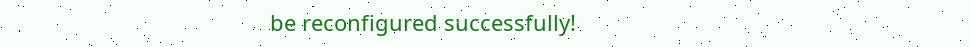be reconfigured successfully!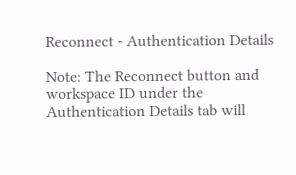Reconnect - Authentication Details

Note: The Reconnect button and workspace ID under the Authentication Details tab will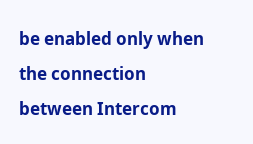be enabled only when the connection between Intercom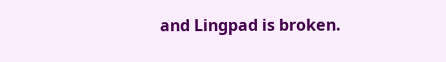and Lingpad is broken.